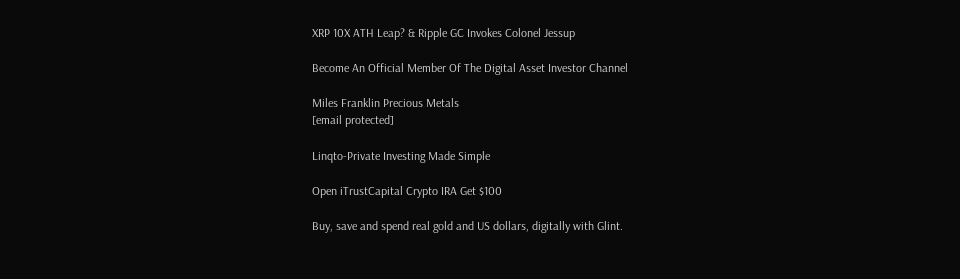XRP 10X ATH Leap? & Ripple GC Invokes Colonel Jessup

Become An Official Member Of The Digital Asset Investor Channel

Miles Franklin Precious Metals
[email protected]

Linqto-Private Investing Made Simple

Open iTrustCapital Crypto IRA Get $100

Buy, save and spend real gold and US dollars, digitally with Glint.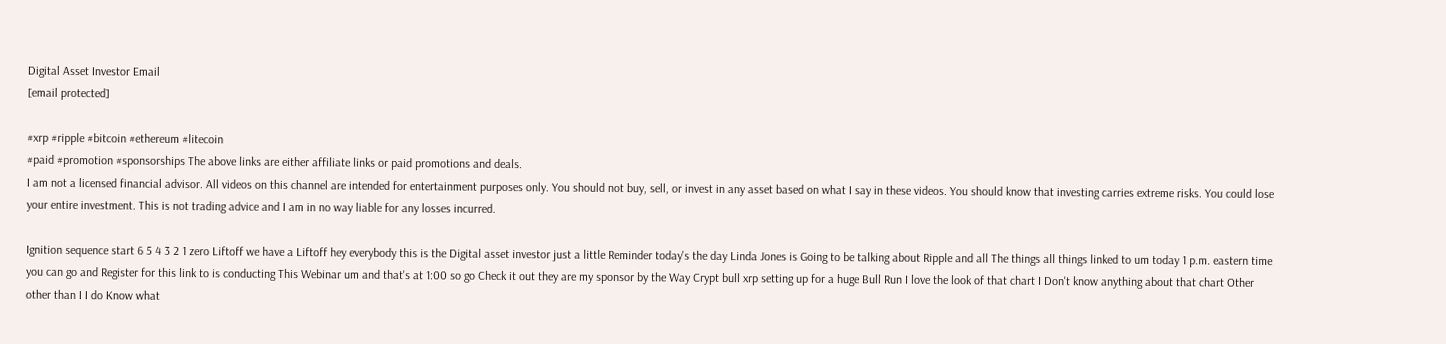Digital Asset Investor Email
[email protected]

#xrp #ripple #bitcoin #ethereum #litecoin
#paid #promotion #sponsorships The above links are either affiliate links or paid promotions and deals.
I am not a licensed financial advisor. All videos on this channel are intended for entertainment purposes only. You should not buy, sell, or invest in any asset based on what I say in these videos. You should know that investing carries extreme risks. You could lose your entire investment. This is not trading advice and I am in no way liable for any losses incurred.

Ignition sequence start 6 5 4 3 2 1 zero Liftoff we have a Liftoff hey everybody this is the Digital asset investor just a little Reminder today's the day Linda Jones is Going to be talking about Ripple and all The things all things linked to um today 1 p.m. eastern time you can go and Register for this link to is conducting This Webinar um and that's at 1:00 so go Check it out they are my sponsor by the Way Crypt bull xrp setting up for a huge Bull Run I love the look of that chart I Don't know anything about that chart Other other than I I do Know what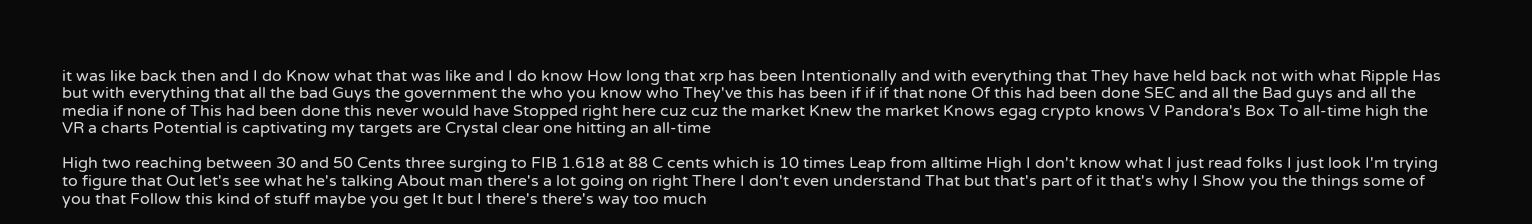it was like back then and I do Know what that was like and I do know How long that xrp has been Intentionally and with everything that They have held back not with what Ripple Has but with everything that all the bad Guys the government the who you know who They've this has been if if if that none Of this had been done SEC and all the Bad guys and all the media if none of This had been done this never would have Stopped right here cuz cuz the market Knew the market Knows egag crypto knows V Pandora's Box To all-time high the VR a charts Potential is captivating my targets are Crystal clear one hitting an all-time

High two reaching between 30 and 50 Cents three surging to FIB 1.618 at 88 C cents which is 10 times Leap from alltime High I don't know what I just read folks I just look I'm trying to figure that Out let's see what he's talking About man there's a lot going on right There I don't even understand That but that's part of it that's why I Show you the things some of you that Follow this kind of stuff maybe you get It but I there's there's way too much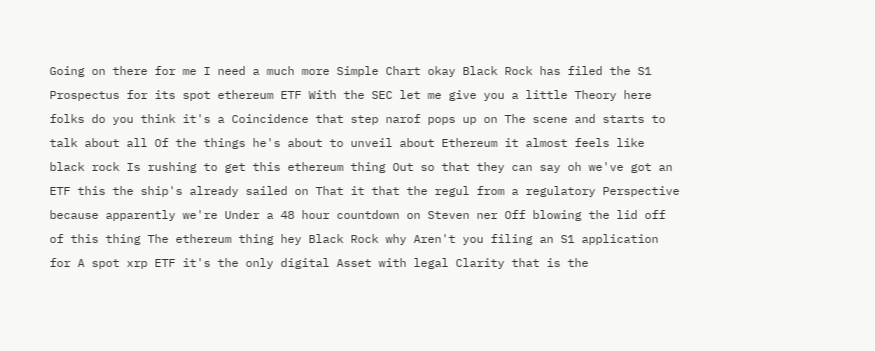Going on there for me I need a much more Simple Chart okay Black Rock has filed the S1 Prospectus for its spot ethereum ETF With the SEC let me give you a little Theory here folks do you think it's a Coincidence that step narof pops up on The scene and starts to talk about all Of the things he's about to unveil about Ethereum it almost feels like black rock Is rushing to get this ethereum thing Out so that they can say oh we've got an ETF this the ship's already sailed on That it that the regul from a regulatory Perspective because apparently we're Under a 48 hour countdown on Steven ner Off blowing the lid off of this thing The ethereum thing hey Black Rock why Aren't you filing an S1 application for A spot xrp ETF it's the only digital Asset with legal Clarity that is the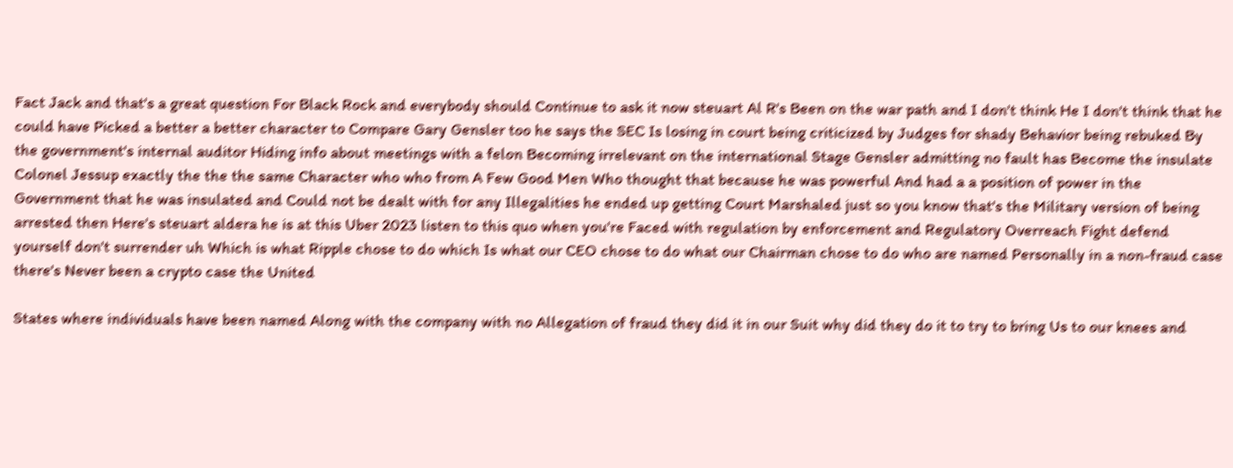Fact Jack and that's a great question For Black Rock and everybody should Continue to ask it now steuart Al R's Been on the war path and I don't think He I don't think that he could have Picked a better a better character to Compare Gary Gensler too he says the SEC Is losing in court being criticized by Judges for shady Behavior being rebuked By the government's internal auditor Hiding info about meetings with a felon Becoming irrelevant on the international Stage Gensler admitting no fault has Become the insulate Colonel Jessup exactly the the the same Character who who from A Few Good Men Who thought that because he was powerful And had a a position of power in the Government that he was insulated and Could not be dealt with for any Illegalities he ended up getting Court Marshaled just so you know that's the Military version of being arrested then Here's steuart aldera he is at this Uber 2023 listen to this quo when you're Faced with regulation by enforcement and Regulatory Overreach Fight defend yourself don't surrender uh Which is what Ripple chose to do which Is what our CEO chose to do what our Chairman chose to do who are named Personally in a non-fraud case there's Never been a crypto case the United

States where individuals have been named Along with the company with no Allegation of fraud they did it in our Suit why did they do it to try to bring Us to our knees and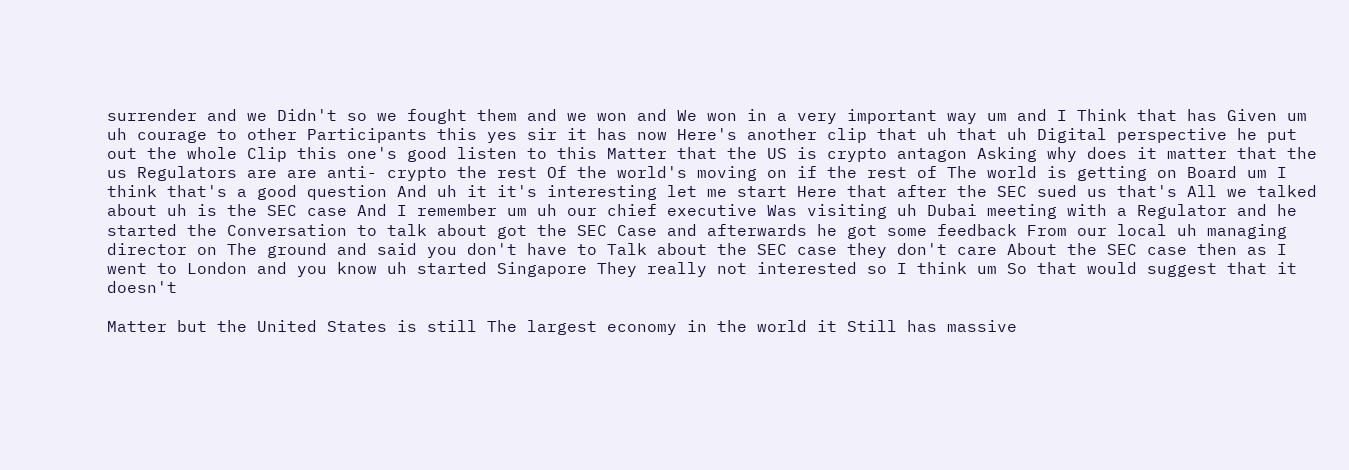surrender and we Didn't so we fought them and we won and We won in a very important way um and I Think that has Given um uh courage to other Participants this yes sir it has now Here's another clip that uh that uh Digital perspective he put out the whole Clip this one's good listen to this Matter that the US is crypto antagon Asking why does it matter that the us Regulators are are anti- crypto the rest Of the world's moving on if the rest of The world is getting on Board um I think that's a good question And uh it it's interesting let me start Here that after the SEC sued us that's All we talked about uh is the SEC case And I remember um uh our chief executive Was visiting uh Dubai meeting with a Regulator and he started the Conversation to talk about got the SEC Case and afterwards he got some feedback From our local uh managing director on The ground and said you don't have to Talk about the SEC case they don't care About the SEC case then as I went to London and you know uh started Singapore They really not interested so I think um So that would suggest that it doesn't

Matter but the United States is still The largest economy in the world it Still has massive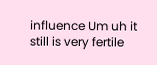influence Um uh it still is very fertile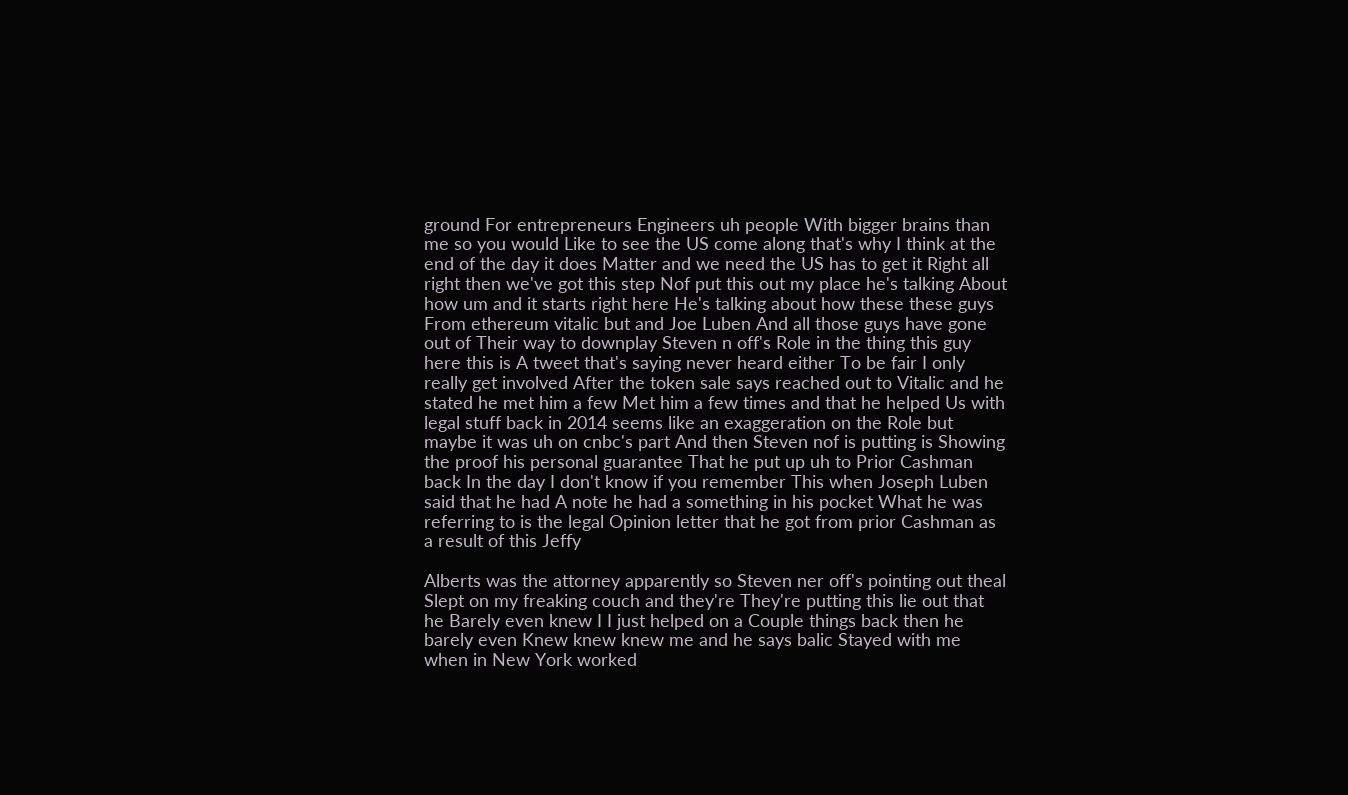ground For entrepreneurs Engineers uh people With bigger brains than me so you would Like to see the US come along that's why I think at the end of the day it does Matter and we need the US has to get it Right all right then we've got this step Nof put this out my place he's talking About how um and it starts right here He's talking about how these these guys From ethereum vitalic but and Joe Luben And all those guys have gone out of Their way to downplay Steven n off's Role in the thing this guy here this is A tweet that's saying never heard either To be fair I only really get involved After the token sale says reached out to Vitalic and he stated he met him a few Met him a few times and that he helped Us with legal stuff back in 2014 seems like an exaggeration on the Role but maybe it was uh on cnbc's part And then Steven nof is putting is Showing the proof his personal guarantee That he put up uh to Prior Cashman back In the day I don't know if you remember This when Joseph Luben said that he had A note he had a something in his pocket What he was referring to is the legal Opinion letter that he got from prior Cashman as a result of this Jeffy

Alberts was the attorney apparently so Steven ner off's pointing out theal Slept on my freaking couch and they're They're putting this lie out that he Barely even knew I I just helped on a Couple things back then he barely even Knew knew knew me and he says balic Stayed with me when in New York worked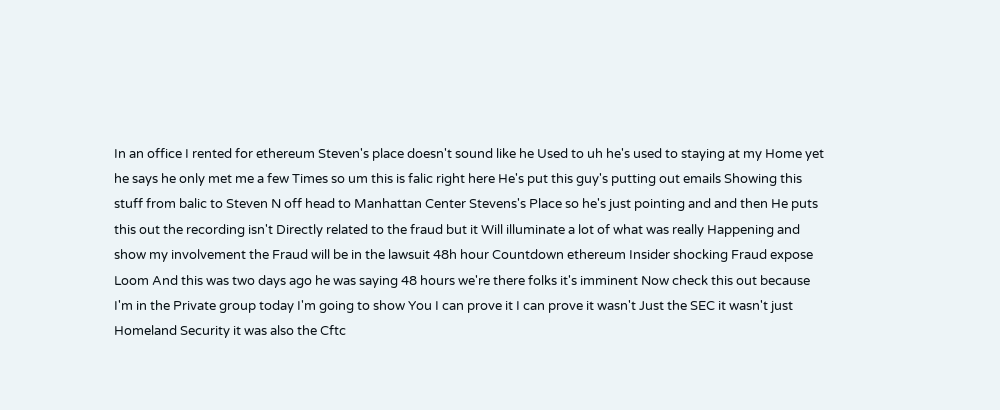In an office I rented for ethereum Steven's place doesn't sound like he Used to uh he's used to staying at my Home yet he says he only met me a few Times so um this is falic right here He's put this guy's putting out emails Showing this stuff from balic to Steven N off head to Manhattan Center Stevens's Place so he's just pointing and and then He puts this out the recording isn't Directly related to the fraud but it Will illuminate a lot of what was really Happening and show my involvement the Fraud will be in the lawsuit 48h hour Countdown ethereum Insider shocking Fraud expose Loom And this was two days ago he was saying 48 hours we're there folks it's imminent Now check this out because I'm in the Private group today I'm going to show You I can prove it I can prove it wasn't Just the SEC it wasn't just Homeland Security it was also the Cftc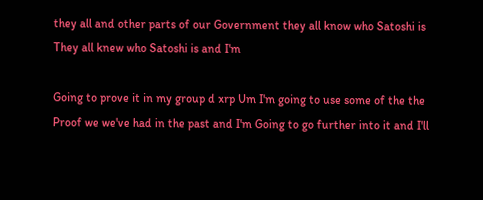they all and other parts of our Government they all know who Satoshi is They all knew who Satoshi is and I'm

Going to prove it in my group d xrp Um I'm going to use some of the the Proof we we've had in the past and I'm Going to go further into it and I'll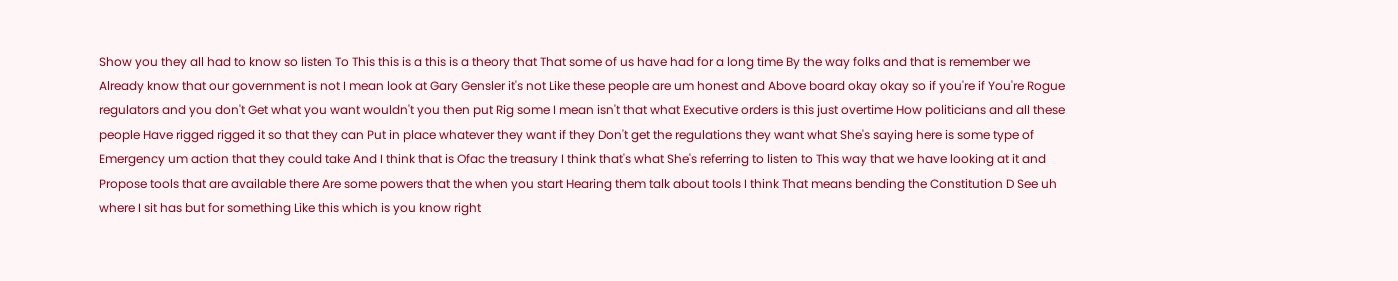Show you they all had to know so listen To This this is a this is a theory that That some of us have had for a long time By the way folks and that is remember we Already know that our government is not I mean look at Gary Gensler it's not Like these people are um honest and Above board okay okay so if you're if You're Rogue regulators and you don't Get what you want wouldn't you then put Rig some I mean isn't that what Executive orders is this just overtime How politicians and all these people Have rigged rigged it so that they can Put in place whatever they want if they Don't get the regulations they want what She's saying here is some type of Emergency um action that they could take And I think that is Ofac the treasury I think that's what She's referring to listen to This way that we have looking at it and Propose tools that are available there Are some powers that the when you start Hearing them talk about tools I think That means bending the Constitution D See uh where I sit has but for something Like this which is you know right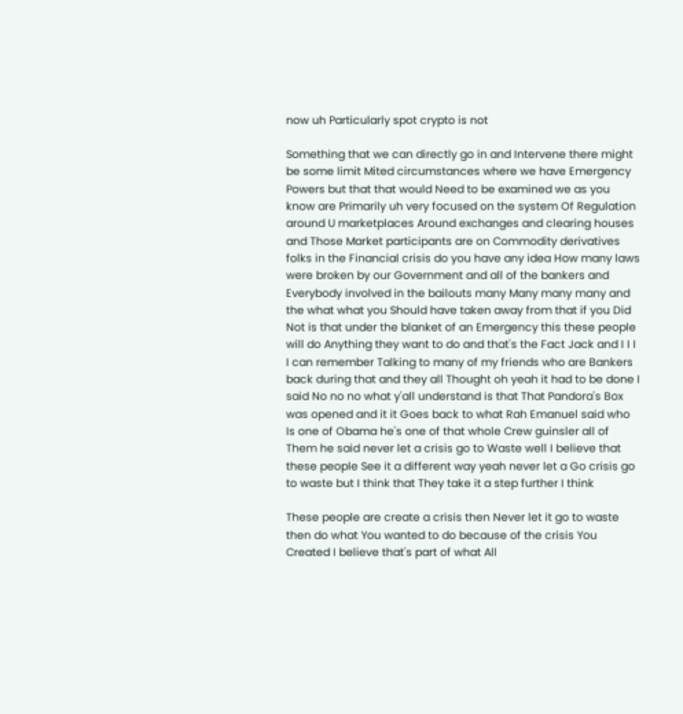now uh Particularly spot crypto is not

Something that we can directly go in and Intervene there might be some limit Mited circumstances where we have Emergency Powers but that that would Need to be examined we as you know are Primarily uh very focused on the system Of Regulation around U marketplaces Around exchanges and clearing houses and Those Market participants are on Commodity derivatives folks in the Financial crisis do you have any idea How many laws were broken by our Government and all of the bankers and Everybody involved in the bailouts many Many many many and the what what you Should have taken away from that if you Did Not is that under the blanket of an Emergency this these people will do Anything they want to do and that's the Fact Jack and I I I I can remember Talking to many of my friends who are Bankers back during that and they all Thought oh yeah it had to be done I said No no no what y'all understand is that That Pandora's Box was opened and it it Goes back to what Rah Emanuel said who Is one of Obama he's one of that whole Crew guinsler all of Them he said never let a crisis go to Waste well I believe that these people See it a different way yeah never let a Go crisis go to waste but I think that They take it a step further I think

These people are create a crisis then Never let it go to waste then do what You wanted to do because of the crisis You Created I believe that's part of what All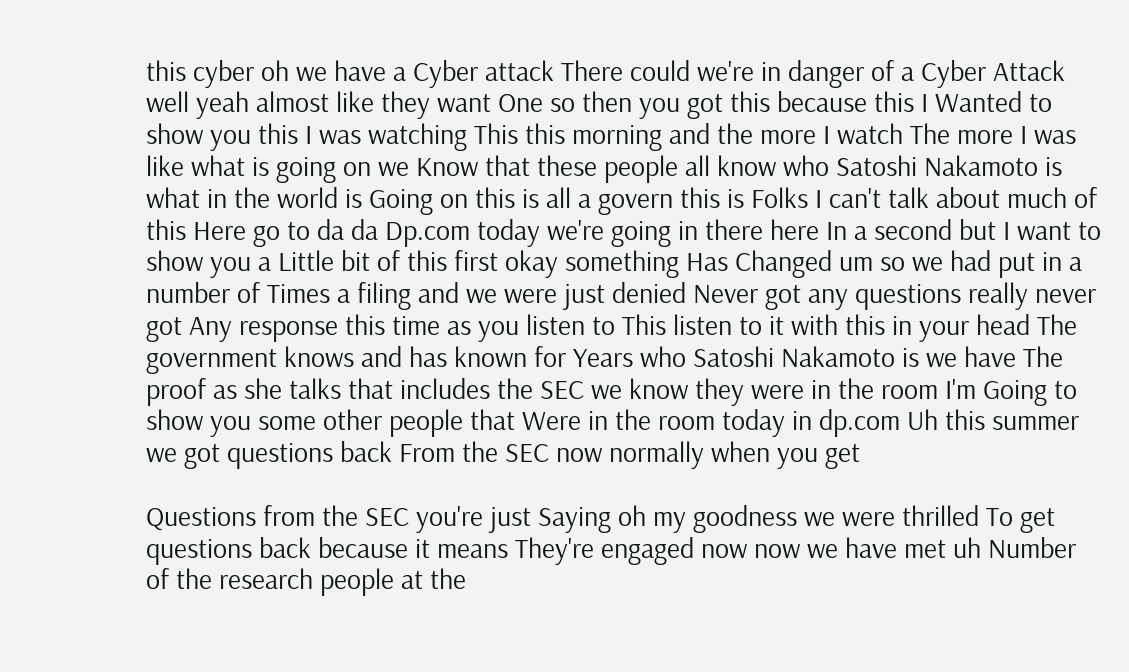this cyber oh we have a Cyber attack There could we're in danger of a Cyber Attack well yeah almost like they want One so then you got this because this I Wanted to show you this I was watching This this morning and the more I watch The more I was like what is going on we Know that these people all know who Satoshi Nakamoto is what in the world is Going on this is all a govern this is Folks I can't talk about much of this Here go to da da Dp.com today we're going in there here In a second but I want to show you a Little bit of this first okay something Has Changed um so we had put in a number of Times a filing and we were just denied Never got any questions really never got Any response this time as you listen to This listen to it with this in your head The government knows and has known for Years who Satoshi Nakamoto is we have The proof as she talks that includes the SEC we know they were in the room I'm Going to show you some other people that Were in the room today in dp.com Uh this summer we got questions back From the SEC now normally when you get

Questions from the SEC you're just Saying oh my goodness we were thrilled To get questions back because it means They're engaged now now we have met uh Number of the research people at the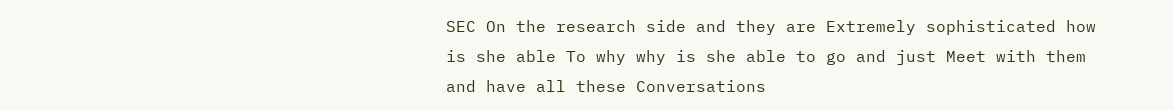SEC On the research side and they are Extremely sophisticated how is she able To why why is she able to go and just Meet with them and have all these Conversations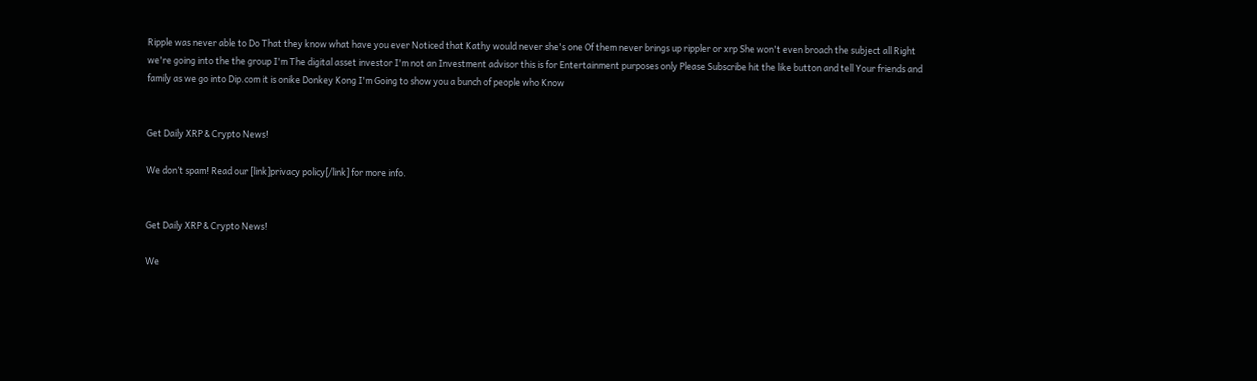Ripple was never able to Do That they know what have you ever Noticed that Kathy would never she's one Of them never brings up rippler or xrp She won't even broach the subject all Right we're going into the the group I'm The digital asset investor I'm not an Investment advisor this is for Entertainment purposes only Please Subscribe hit the like button and tell Your friends and family as we go into Dip.com it is onike Donkey Kong I'm Going to show you a bunch of people who Know


Get Daily XRP & Crypto News!

We don’t spam! Read our [link]privacy policy[/link] for more info.


Get Daily XRP & Crypto News!

We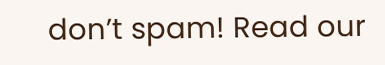don’t spam! Read our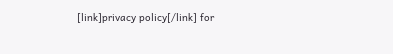[link]privacy policy[/link] for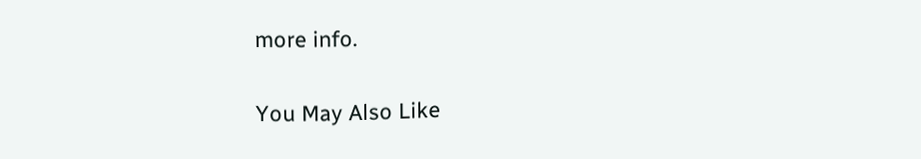more info.

You May Also Like